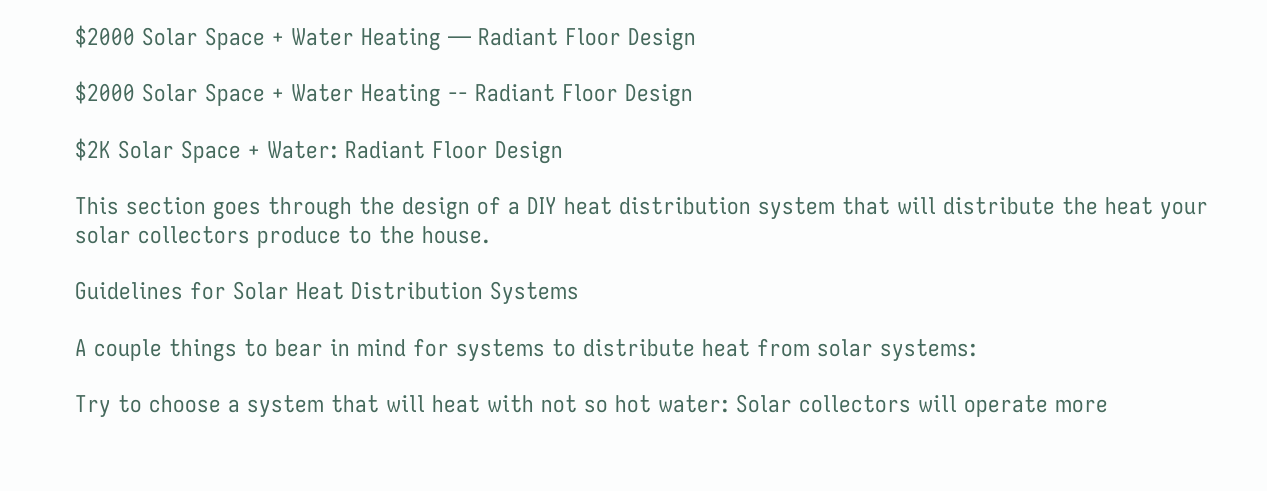$2000 Solar Space + Water Heating — Radiant Floor Design

$2000 Solar Space + Water Heating -- Radiant Floor Design

$2K Solar Space + Water: Radiant Floor Design

This section goes through the design of a DIY heat distribution system that will distribute the heat your solar collectors produce to the house.

Guidelines for Solar Heat Distribution Systems

A couple things to bear in mind for systems to distribute heat from solar systems:

Try to choose a system that will heat with not so hot water: Solar collectors will operate more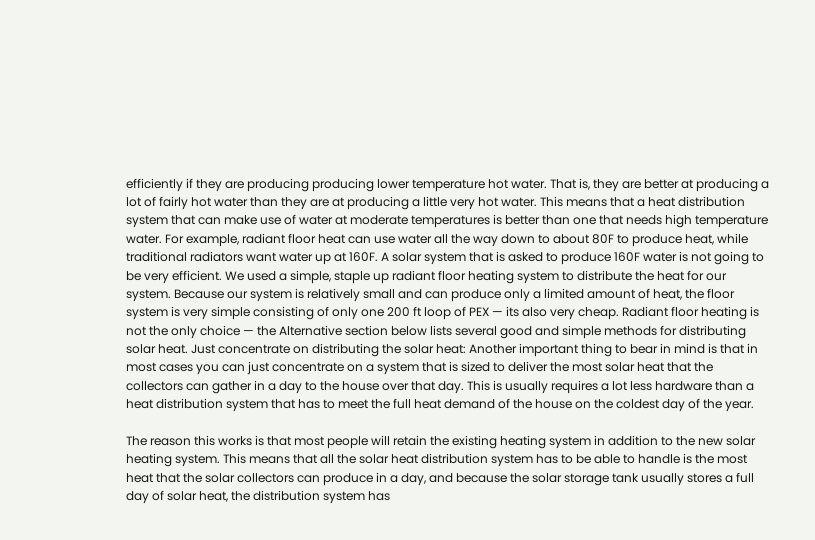efficiently if they are producing producing lower temperature hot water. That is, they are better at producing a lot of fairly hot water than they are at producing a little very hot water. This means that a heat distribution system that can make use of water at moderate temperatures is better than one that needs high temperature water. For example, radiant floor heat can use water all the way down to about 80F to produce heat, while traditional radiators want water up at 160F. A solar system that is asked to produce 160F water is not going to be very efficient. We used a simple, staple up radiant floor heating system to distribute the heat for our system. Because our system is relatively small and can produce only a limited amount of heat, the floor system is very simple consisting of only one 200 ft loop of PEX — its also very cheap. Radiant floor heating is not the only choice — the Alternative section below lists several good and simple methods for distributing solar heat. Just concentrate on distributing the solar heat: Another important thing to bear in mind is that in most cases you can just concentrate on a system that is sized to deliver the most solar heat that the collectors can gather in a day to the house over that day. This is usually requires a lot less hardware than a heat distribution system that has to meet the full heat demand of the house on the coldest day of the year.

The reason this works is that most people will retain the existing heating system in addition to the new solar heating system. This means that all the solar heat distribution system has to be able to handle is the most heat that the solar collectors can produce in a day, and because the solar storage tank usually stores a full day of solar heat, the distribution system has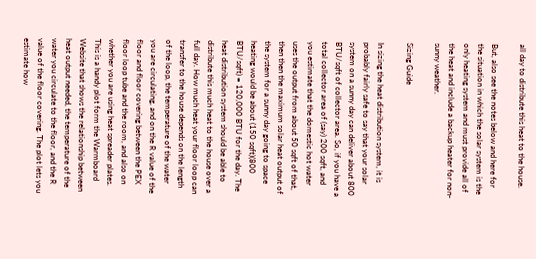all day to distribute this heat to the house.

But, also see the notes below and here for the situation in which the solar system is the only heating system and must provide all of the heat and include a backup heater for non-sunny weather.

Sizing Guide

In sizing the heat distribution system, it is probably fairly safe to say that your solar system on a sunny day can deliver about 800 BTU/sqft of collector area. So, if you have a total collector area of (say) 200 sqft, and you estimate that the domestic hot water uses the output from about 50 sqft of that, then then the maximum solar heat output of the system for a sunny day going to space heating would be about (150 sqft)(800 BTU/sqft) = 120,000 BTU for the day. The heat distribution system should be able to distribute this much heat to the house over a full day. How much heat your floor loop can transfer to the house depends on the length of the loop, the temperature of the water you are circulating, and on the R value of the floor and floor covering between the PEX floor loop tube and the room, and also on whether you are using heat spreader plates. This is a handy plot form the Warmboard Website that shows the relationship between heat output needed, the temperature of the water you circulate to the floor, and the R value of the floor covering. The plot lets you estimate how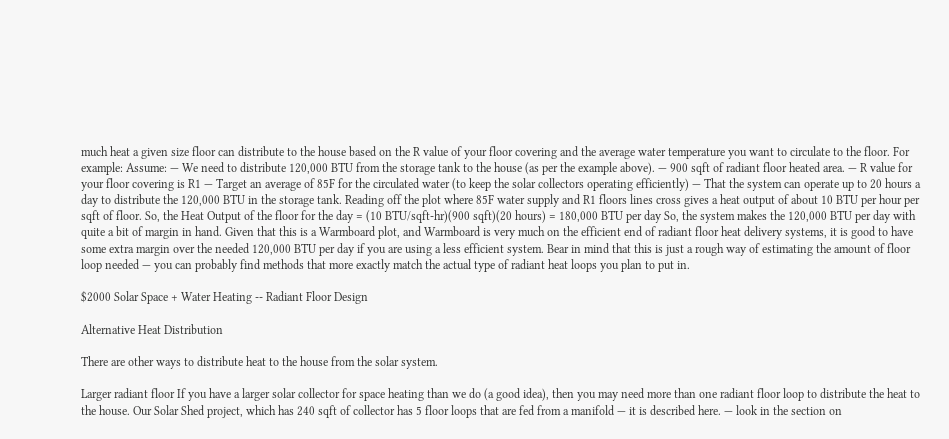much heat a given size floor can distribute to the house based on the R value of your floor covering and the average water temperature you want to circulate to the floor. For example: Assume: — We need to distribute 120,000 BTU from the storage tank to the house (as per the example above). — 900 sqft of radiant floor heated area. — R value for your floor covering is R1 — Target an average of 85F for the circulated water (to keep the solar collectors operating efficiently) — That the system can operate up to 20 hours a day to distribute the 120,000 BTU in the storage tank. Reading off the plot where 85F water supply and R1 floors lines cross gives a heat output of about 10 BTU per hour per sqft of floor. So, the Heat Output of the floor for the day = (10 BTU/sqft-hr)(900 sqft)(20 hours) = 180,000 BTU per day So, the system makes the 120,000 BTU per day with quite a bit of margin in hand. Given that this is a Warmboard plot, and Warmboard is very much on the efficient end of radiant floor heat delivery systems, it is good to have some extra margin over the needed 120,000 BTU per day if you are using a less efficient system. Bear in mind that this is just a rough way of estimating the amount of floor loop needed — you can probably find methods that more exactly match the actual type of radiant heat loops you plan to put in.

$2000 Solar Space + Water Heating -- Radiant Floor Design

Alternative Heat Distribution

There are other ways to distribute heat to the house from the solar system.

Larger radiant floor If you have a larger solar collector for space heating than we do (a good idea), then you may need more than one radiant floor loop to distribute the heat to the house. Our Solar Shed project, which has 240 sqft of collector has 5 floor loops that are fed from a manifold — it is described here. — look in the section on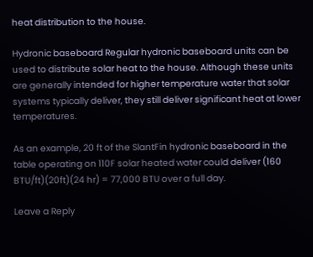heat distribution to the house.

Hydronic baseboard Regular hydronic baseboard units can be used to distribute solar heat to the house. Although these units are generally intended for higher temperature water that solar systems typically deliver, they still deliver significant heat at lower temperatures.

As an example, 20 ft of the SlantFin hydronic baseboard in the table operating on 110F solar heated water could deliver (160 BTU/ft)(20ft)(24 hr) = 77,000 BTU over a full day.

Leave a Reply